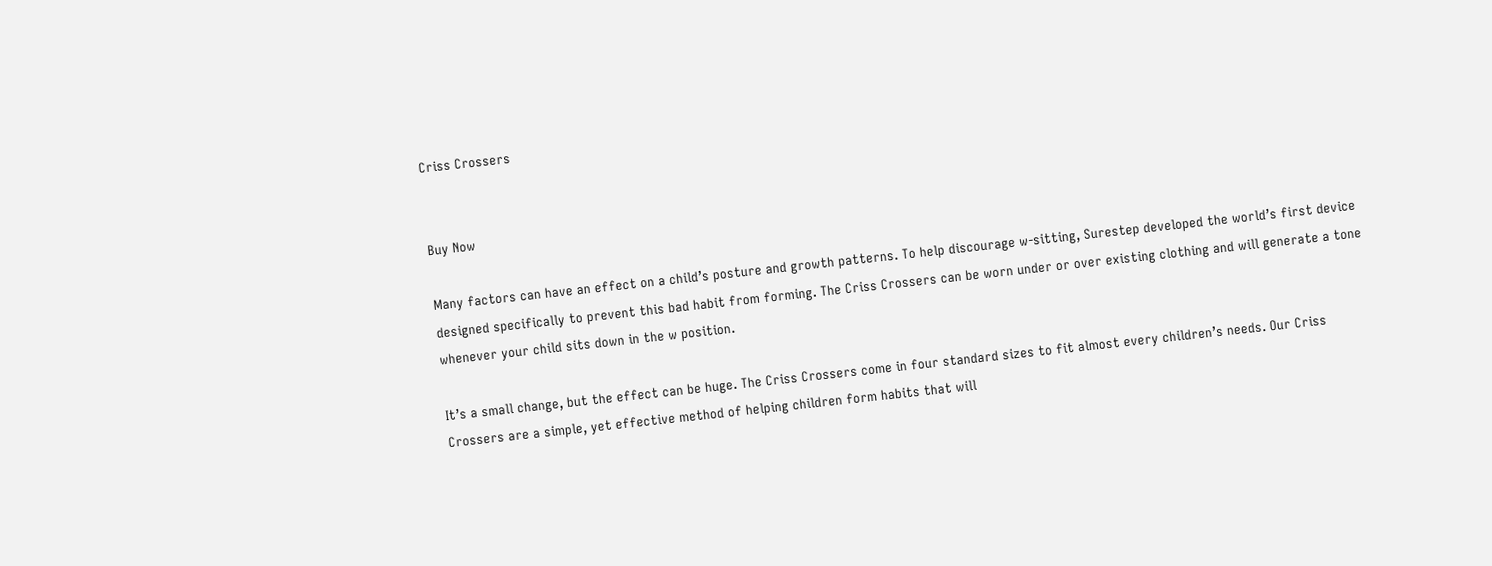Criss Crossers


Buy Now

Many factors can have an effect on a child’s posture and growth patterns. To help discourage w-sitting, Surestep developed the world’s first device designed specifically to prevent this bad habit from forming. The Criss Crossers can be worn under or over existing clothing and will generate a tone whenever your child sits down in the w position.

It’s a small change, but the effect can be huge. The Criss Crossers come in four standard sizes to fit almost every children’s needs. Our Criss Crossers are a simple, yet effective method of helping children form habits that will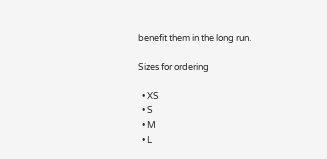benefit them in the long run.

Sizes for ordering

  • XS
  • S
  • M
  • L